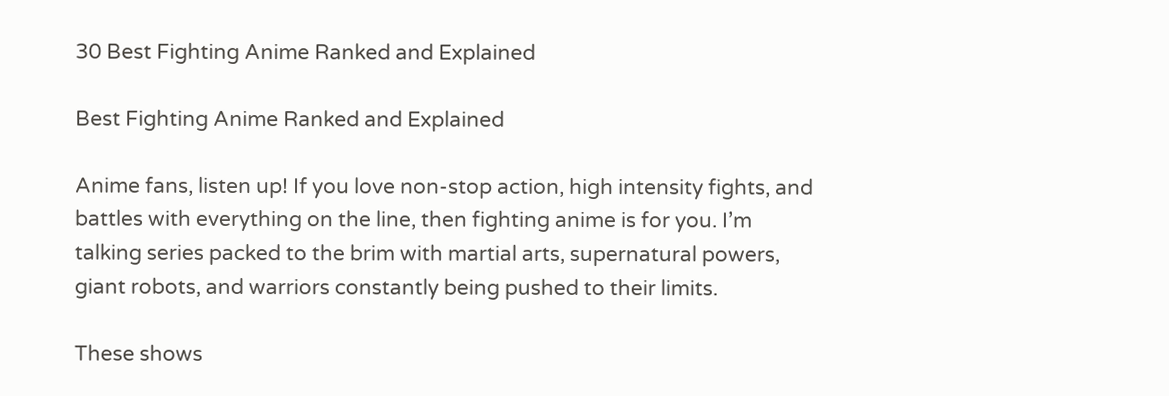30 Best Fighting Anime Ranked and Explained

Best Fighting Anime Ranked and Explained

Anime fans, listen up! If you love non-stop action, high intensity fights, and battles with everything on the line, then fighting anime is for you. I’m talking series packed to the brim with martial arts, supernatural powers, giant robots, and warriors constantly being pushed to their limits.

These shows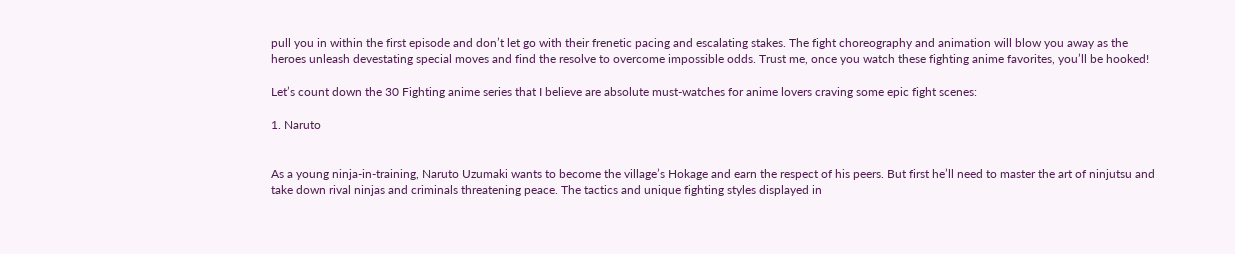pull you in within the first episode and don’t let go with their frenetic pacing and escalating stakes. The fight choreography and animation will blow you away as the heroes unleash devestating special moves and find the resolve to overcome impossible odds. Trust me, once you watch these fighting anime favorites, you’ll be hooked!

Let’s count down the 30 Fighting anime series that I believe are absolute must-watches for anime lovers craving some epic fight scenes:

1. Naruto


As a young ninja-in-training, Naruto Uzumaki wants to become the village’s Hokage and earn the respect of his peers. But first he’ll need to master the art of ninjutsu and take down rival ninjas and criminals threatening peace. The tactics and unique fighting styles displayed in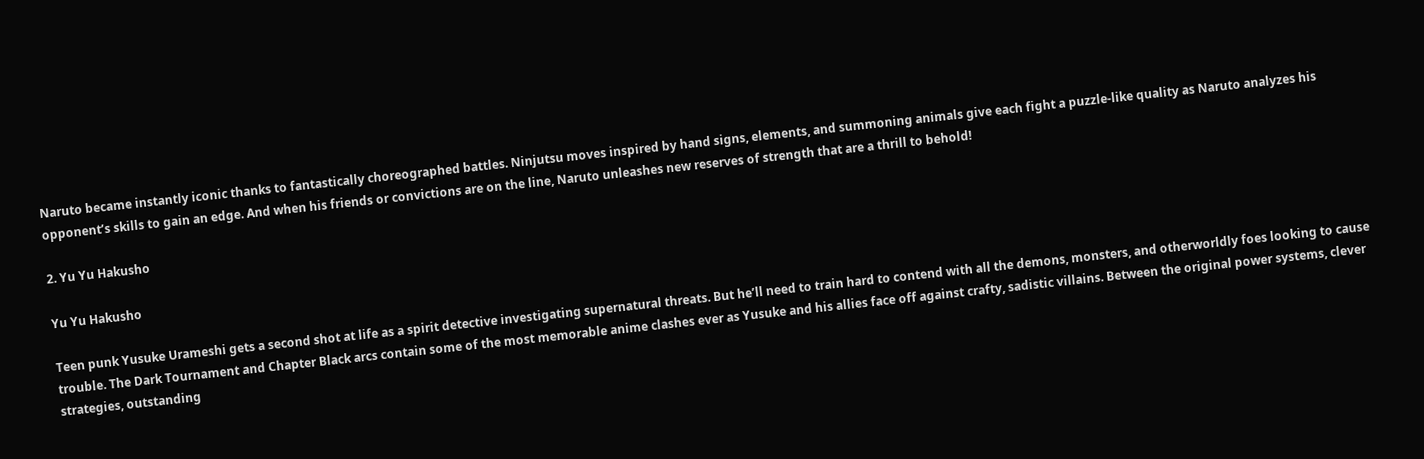Naruto became instantly iconic thanks to fantastically choreographed battles. Ninjutsu moves inspired by hand signs, elements, and summoning animals give each fight a puzzle-like quality as Naruto analyzes his opponent’s skills to gain an edge. And when his friends or convictions are on the line, Naruto unleashes new reserves of strength that are a thrill to behold!

2. Yu Yu Hakusho

Yu Yu Hakusho

Teen punk Yusuke Urameshi gets a second shot at life as a spirit detective investigating supernatural threats. But he’ll need to train hard to contend with all the demons, monsters, and otherworldly foes looking to cause trouble. The Dark Tournament and Chapter Black arcs contain some of the most memorable anime clashes ever as Yusuke and his allies face off against crafty, sadistic villains. Between the original power systems, clever strategies, outstanding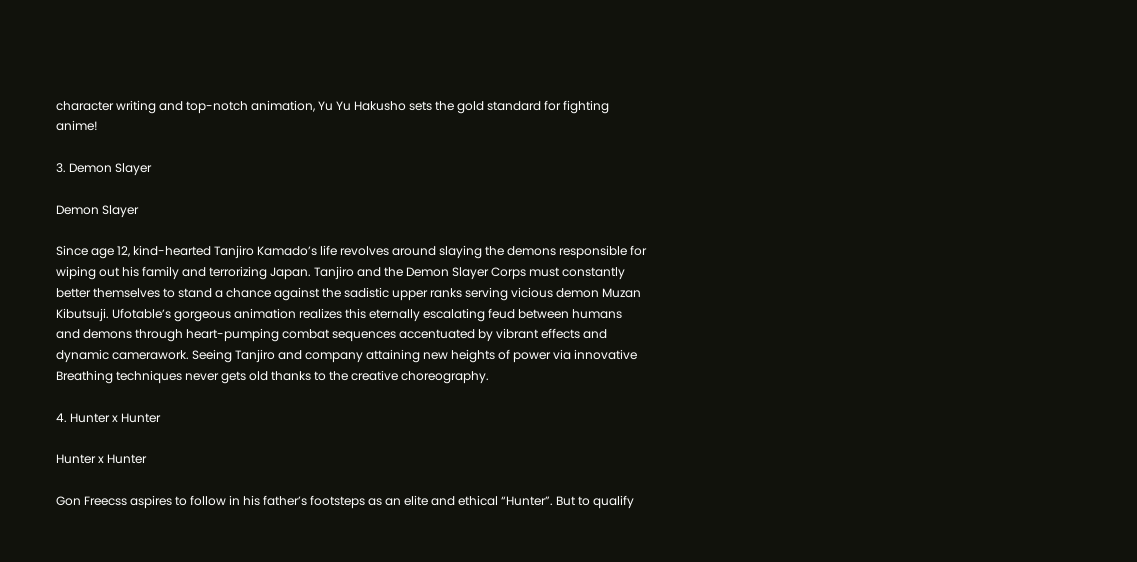character writing and top-notch animation, Yu Yu Hakusho sets the gold standard for fighting anime!

3. Demon Slayer

Demon Slayer

Since age 12, kind-hearted Tanjiro Kamado’s life revolves around slaying the demons responsible for wiping out his family and terrorizing Japan. Tanjiro and the Demon Slayer Corps must constantly better themselves to stand a chance against the sadistic upper ranks serving vicious demon Muzan Kibutsuji. Ufotable’s gorgeous animation realizes this eternally escalating feud between humans and demons through heart-pumping combat sequences accentuated by vibrant effects and dynamic camerawork. Seeing Tanjiro and company attaining new heights of power via innovative Breathing techniques never gets old thanks to the creative choreography.

4. Hunter x Hunter

Hunter x Hunter

Gon Freecss aspires to follow in his father’s footsteps as an elite and ethical “Hunter”. But to qualify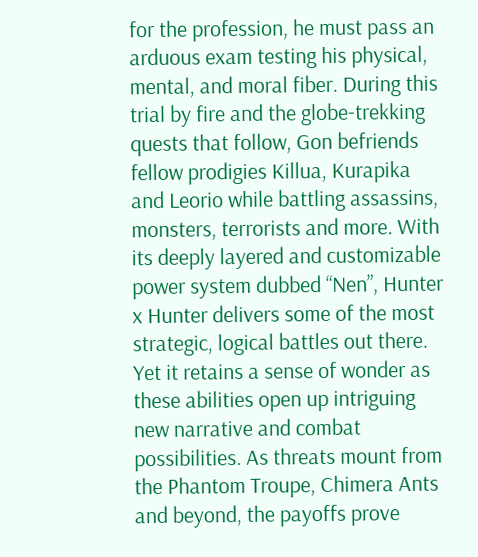for the profession, he must pass an arduous exam testing his physical, mental, and moral fiber. During this trial by fire and the globe-trekking quests that follow, Gon befriends fellow prodigies Killua, Kurapika and Leorio while battling assassins, monsters, terrorists and more. With its deeply layered and customizable power system dubbed “Nen”, Hunter x Hunter delivers some of the most strategic, logical battles out there. Yet it retains a sense of wonder as these abilities open up intriguing new narrative and combat possibilities. As threats mount from the Phantom Troupe, Chimera Ants and beyond, the payoffs prove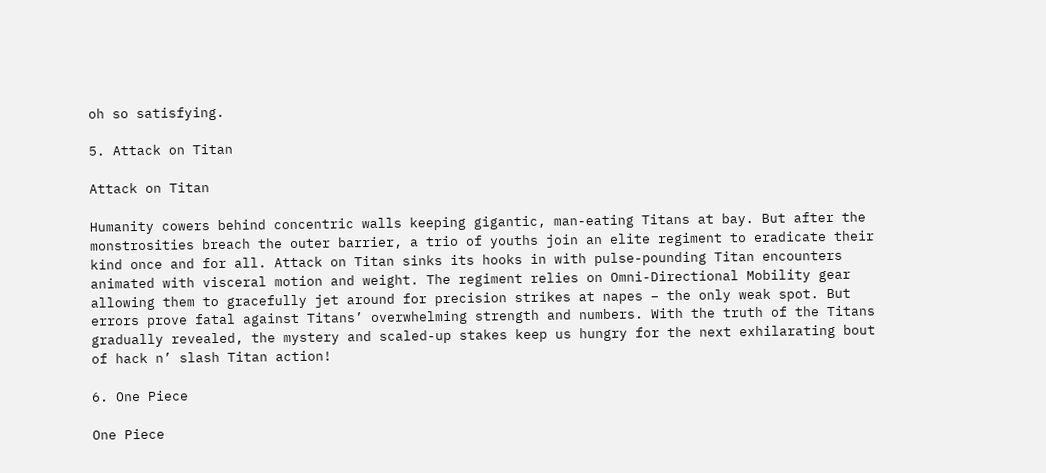oh so satisfying.

5. Attack on Titan

Attack on Titan

Humanity cowers behind concentric walls keeping gigantic, man-eating Titans at bay. But after the monstrosities breach the outer barrier, a trio of youths join an elite regiment to eradicate their kind once and for all. Attack on Titan sinks its hooks in with pulse-pounding Titan encounters animated with visceral motion and weight. The regiment relies on Omni-Directional Mobility gear allowing them to gracefully jet around for precision strikes at napes – the only weak spot. But errors prove fatal against Titans’ overwhelming strength and numbers. With the truth of the Titans gradually revealed, the mystery and scaled-up stakes keep us hungry for the next exhilarating bout of hack n’ slash Titan action!

6. One Piece

One Piece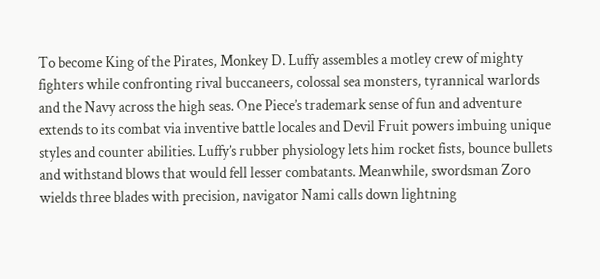To become King of the Pirates, Monkey D. Luffy assembles a motley crew of mighty fighters while confronting rival buccaneers, colossal sea monsters, tyrannical warlords and the Navy across the high seas. One Piece’s trademark sense of fun and adventure extends to its combat via inventive battle locales and Devil Fruit powers imbuing unique styles and counter abilities. Luffy’s rubber physiology lets him rocket fists, bounce bullets and withstand blows that would fell lesser combatants. Meanwhile, swordsman Zoro wields three blades with precision, navigator Nami calls down lightning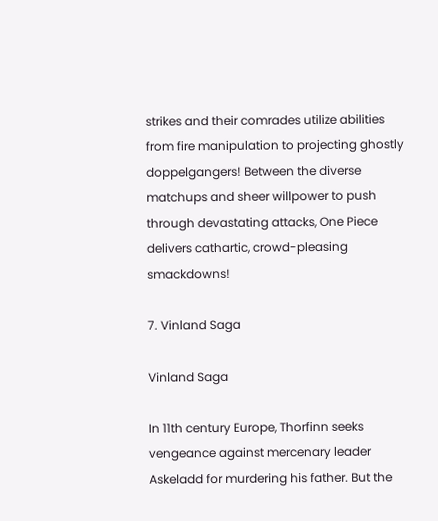strikes and their comrades utilize abilities from fire manipulation to projecting ghostly doppelgangers! Between the diverse matchups and sheer willpower to push through devastating attacks, One Piece delivers cathartic, crowd-pleasing smackdowns!

7. Vinland Saga

Vinland Saga

In 11th century Europe, Thorfinn seeks vengeance against mercenary leader Askeladd for murdering his father. But the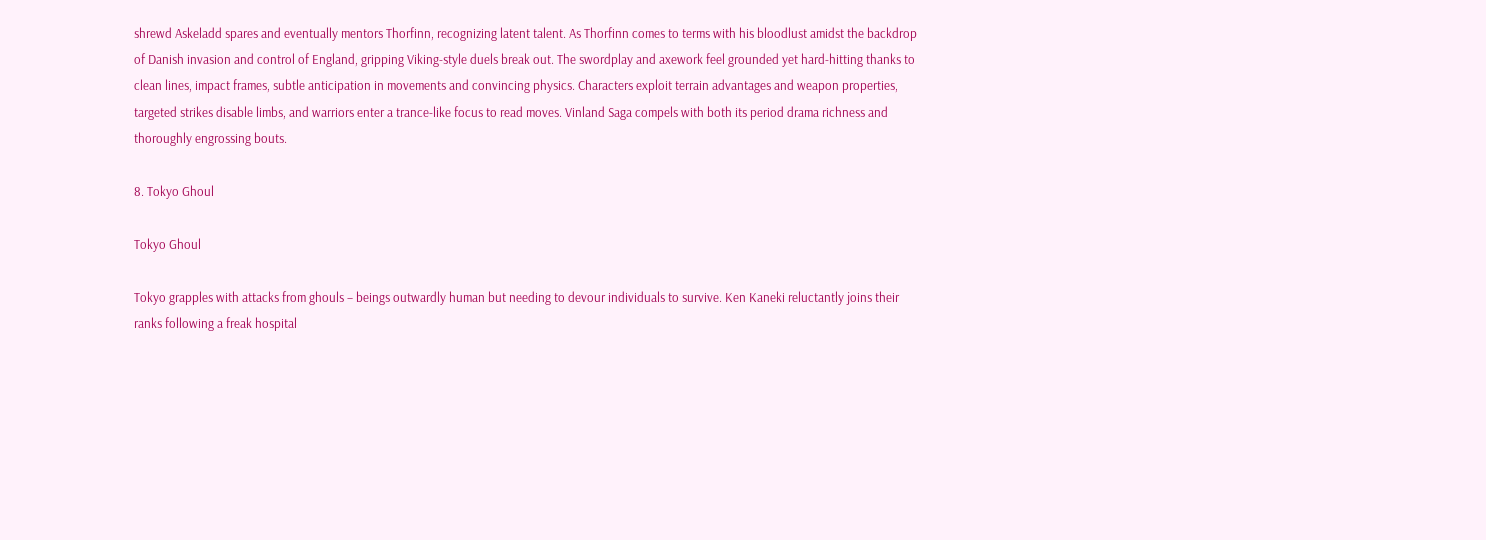shrewd Askeladd spares and eventually mentors Thorfinn, recognizing latent talent. As Thorfinn comes to terms with his bloodlust amidst the backdrop of Danish invasion and control of England, gripping Viking-style duels break out. The swordplay and axework feel grounded yet hard-hitting thanks to clean lines, impact frames, subtle anticipation in movements and convincing physics. Characters exploit terrain advantages and weapon properties, targeted strikes disable limbs, and warriors enter a trance-like focus to read moves. Vinland Saga compels with both its period drama richness and thoroughly engrossing bouts.

8. Tokyo Ghoul

Tokyo Ghoul

Tokyo grapples with attacks from ghouls – beings outwardly human but needing to devour individuals to survive. Ken Kaneki reluctantly joins their ranks following a freak hospital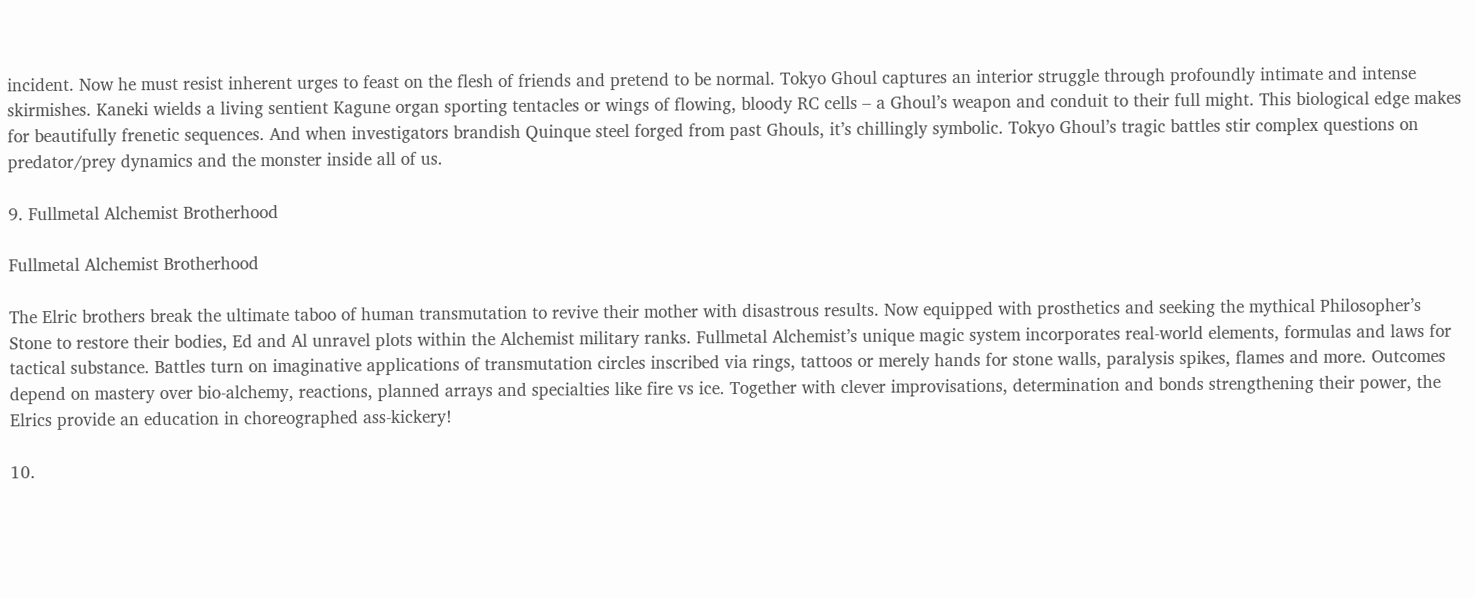incident. Now he must resist inherent urges to feast on the flesh of friends and pretend to be normal. Tokyo Ghoul captures an interior struggle through profoundly intimate and intense skirmishes. Kaneki wields a living sentient Kagune organ sporting tentacles or wings of flowing, bloody RC cells – a Ghoul’s weapon and conduit to their full might. This biological edge makes for beautifully frenetic sequences. And when investigators brandish Quinque steel forged from past Ghouls, it’s chillingly symbolic. Tokyo Ghoul’s tragic battles stir complex questions on predator/prey dynamics and the monster inside all of us.

9. Fullmetal Alchemist Brotherhood

Fullmetal Alchemist Brotherhood

The Elric brothers break the ultimate taboo of human transmutation to revive their mother with disastrous results. Now equipped with prosthetics and seeking the mythical Philosopher’s Stone to restore their bodies, Ed and Al unravel plots within the Alchemist military ranks. Fullmetal Alchemist’s unique magic system incorporates real-world elements, formulas and laws for tactical substance. Battles turn on imaginative applications of transmutation circles inscribed via rings, tattoos or merely hands for stone walls, paralysis spikes, flames and more. Outcomes depend on mastery over bio-alchemy, reactions, planned arrays and specialties like fire vs ice. Together with clever improvisations, determination and bonds strengthening their power, the Elrics provide an education in choreographed ass-kickery!

10.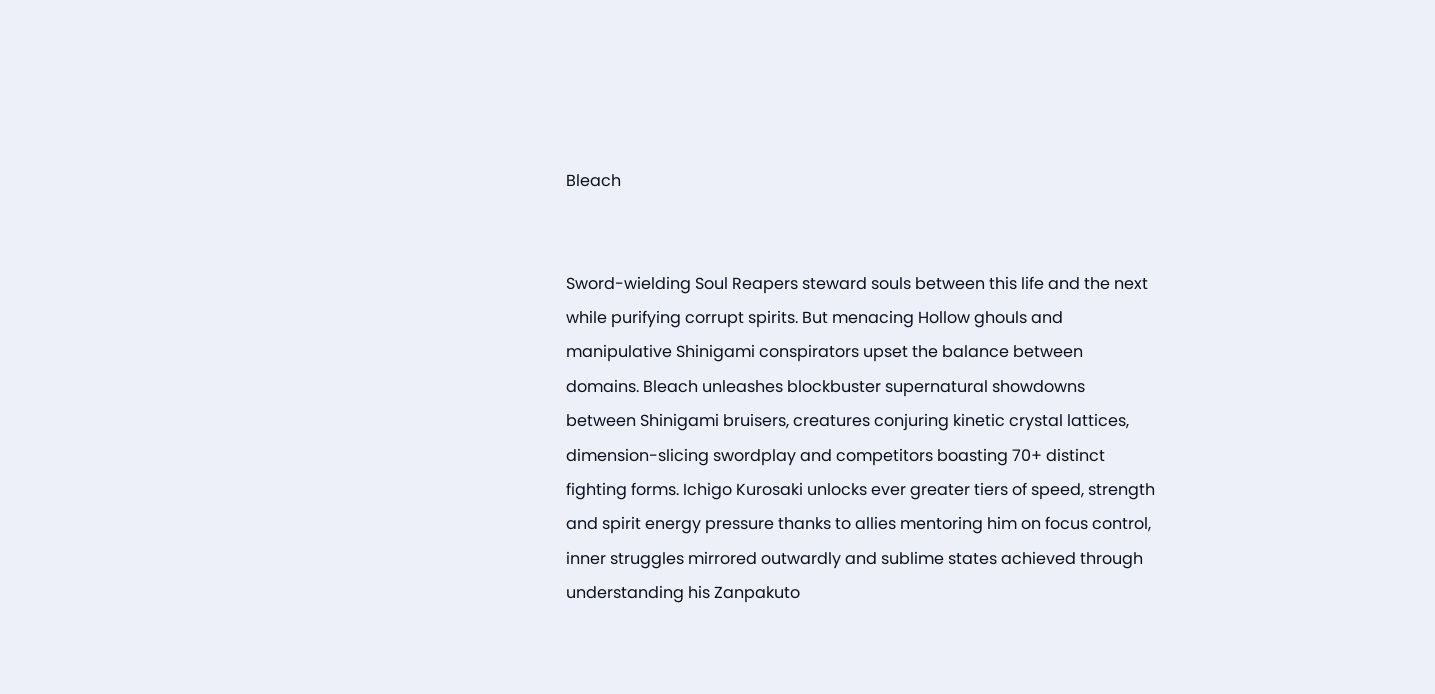Bleach


Sword-wielding Soul Reapers steward souls between this life and the next while purifying corrupt spirits. But menacing Hollow ghouls and manipulative Shinigami conspirators upset the balance between domains. Bleach unleashes blockbuster supernatural showdowns between Shinigami bruisers, creatures conjuring kinetic crystal lattices, dimension-slicing swordplay and competitors boasting 70+ distinct fighting forms. Ichigo Kurosaki unlocks ever greater tiers of speed, strength and spirit energy pressure thanks to allies mentoring him on focus control, inner struggles mirrored outwardly and sublime states achieved through understanding his Zanpakuto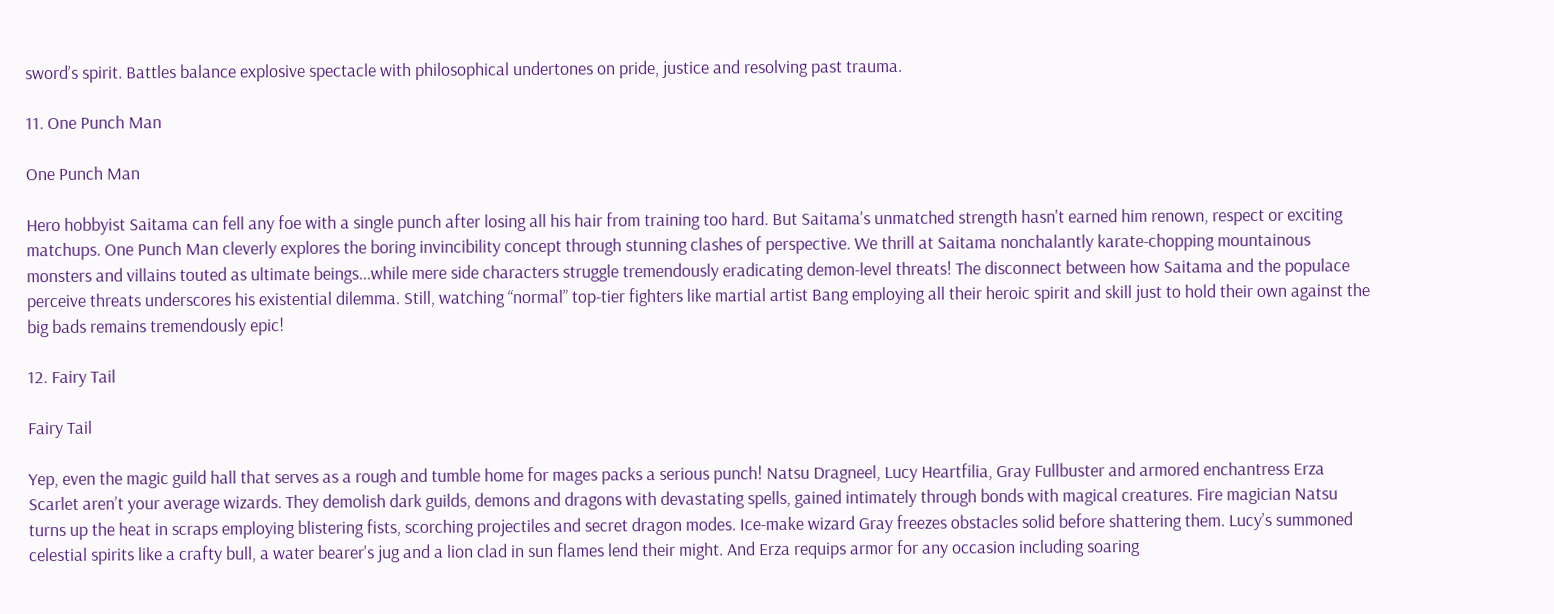sword’s spirit. Battles balance explosive spectacle with philosophical undertones on pride, justice and resolving past trauma.

11. One Punch Man

One Punch Man

Hero hobbyist Saitama can fell any foe with a single punch after losing all his hair from training too hard. But Saitama's unmatched strength hasn't earned him renown, respect or exciting matchups. One Punch Man cleverly explores the boring invincibility concept through stunning clashes of perspective. We thrill at Saitama nonchalantly karate-chopping mountainous monsters and villains touted as ultimate beings...while mere side characters struggle tremendously eradicating demon-level threats! The disconnect between how Saitama and the populace perceive threats underscores his existential dilemma. Still, watching “normal” top-tier fighters like martial artist Bang employing all their heroic spirit and skill just to hold their own against the big bads remains tremendously epic!

12. Fairy Tail

Fairy Tail

Yep, even the magic guild hall that serves as a rough and tumble home for mages packs a serious punch! Natsu Dragneel, Lucy Heartfilia, Gray Fullbuster and armored enchantress Erza Scarlet aren’t your average wizards. They demolish dark guilds, demons and dragons with devastating spells, gained intimately through bonds with magical creatures. Fire magician Natsu turns up the heat in scraps employing blistering fists, scorching projectiles and secret dragon modes. Ice-make wizard Gray freezes obstacles solid before shattering them. Lucy’s summoned celestial spirits like a crafty bull, a water bearer's jug and a lion clad in sun flames lend their might. And Erza requips armor for any occasion including soaring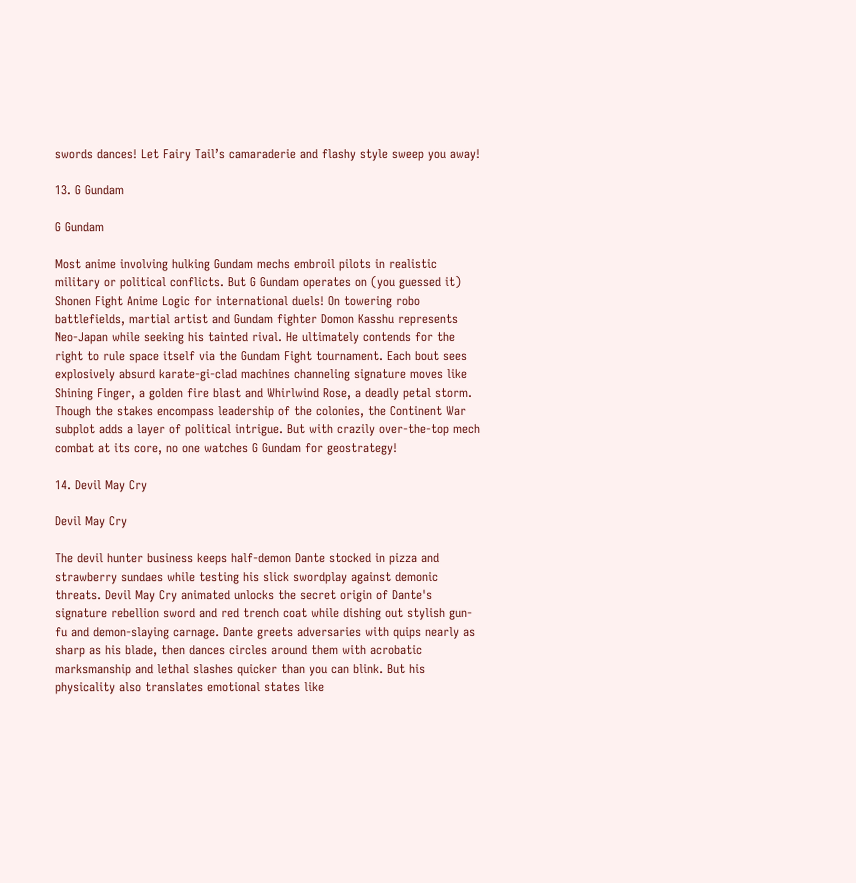swords dances! Let Fairy Tail’s camaraderie and flashy style sweep you away!

13. G Gundam

G Gundam

Most anime involving hulking Gundam mechs embroil pilots in realistic military or political conflicts. But G Gundam operates on (you guessed it) Shonen Fight Anime Logic for international duels! On towering robo battlefields, martial artist and Gundam fighter Domon Kasshu represents Neo-Japan while seeking his tainted rival. He ultimately contends for the right to rule space itself via the Gundam Fight tournament. Each bout sees explosively absurd karate-gi-clad machines channeling signature moves like Shining Finger, a golden fire blast and Whirlwind Rose, a deadly petal storm. Though the stakes encompass leadership of the colonies, the Continent War subplot adds a layer of political intrigue. But with crazily over-the-top mech combat at its core, no one watches G Gundam for geostrategy!

14. Devil May Cry

Devil May Cry

The devil hunter business keeps half-demon Dante stocked in pizza and strawberry sundaes while testing his slick swordplay against demonic threats. Devil May Cry animated unlocks the secret origin of Dante's signature rebellion sword and red trench coat while dishing out stylish gun-fu and demon-slaying carnage. Dante greets adversaries with quips nearly as sharp as his blade, then dances circles around them with acrobatic marksmanship and lethal slashes quicker than you can blink. But his physicality also translates emotional states like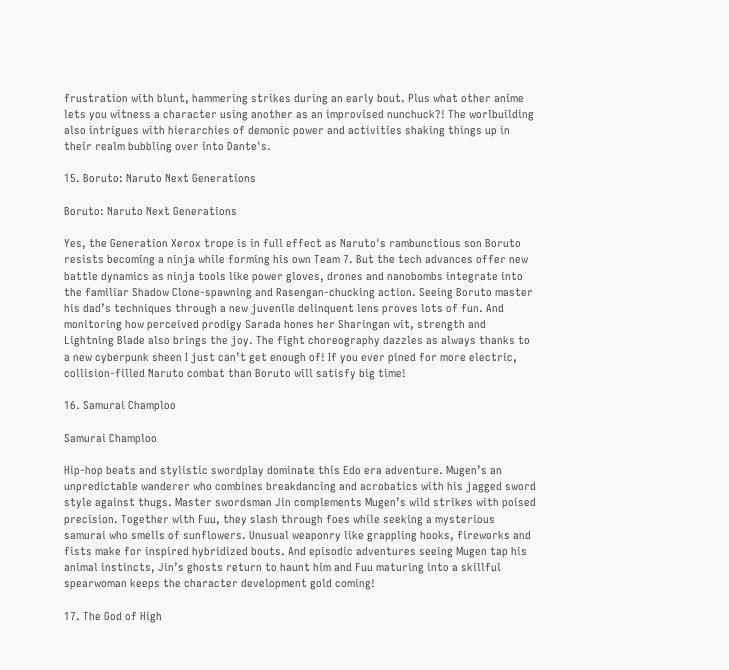frustration with blunt, hammering strikes during an early bout. Plus what other anime lets you witness a character using another as an improvised nunchuck?! The worlbuilding also intrigues with hierarchies of demonic power and activities shaking things up in their realm bubbling over into Dante's.

15. Boruto: Naruto Next Generations

Boruto: Naruto Next Generations

Yes, the Generation Xerox trope is in full effect as Naruto's rambunctious son Boruto resists becoming a ninja while forming his own Team 7. But the tech advances offer new battle dynamics as ninja tools like power gloves, drones and nanobombs integrate into the familiar Shadow Clone-spawning and Rasengan-chucking action. Seeing Boruto master his dad’s techniques through a new juvenile delinquent lens proves lots of fun. And monitoring how perceived prodigy Sarada hones her Sharingan wit, strength and Lightning Blade also brings the joy. The fight choreography dazzles as always thanks to a new cyberpunk sheen I just can’t get enough of! If you ever pined for more electric, collision-filled Naruto combat than Boruto will satisfy big time!

16. Samurai Champloo

Samurai Champloo

Hip-hop beats and stylistic swordplay dominate this Edo era adventure. Mugen’s an unpredictable wanderer who combines breakdancing and acrobatics with his jagged sword style against thugs. Master swordsman Jin complements Mugen’s wild strikes with poised precision. Together with Fuu, they slash through foes while seeking a mysterious samurai who smells of sunflowers. Unusual weaponry like grappling hooks, fireworks and fists make for inspired hybridized bouts. And episodic adventures seeing Mugen tap his animal instincts, Jin’s ghosts return to haunt him and Fuu maturing into a skillful spearwoman keeps the character development gold coming!

17. The God of High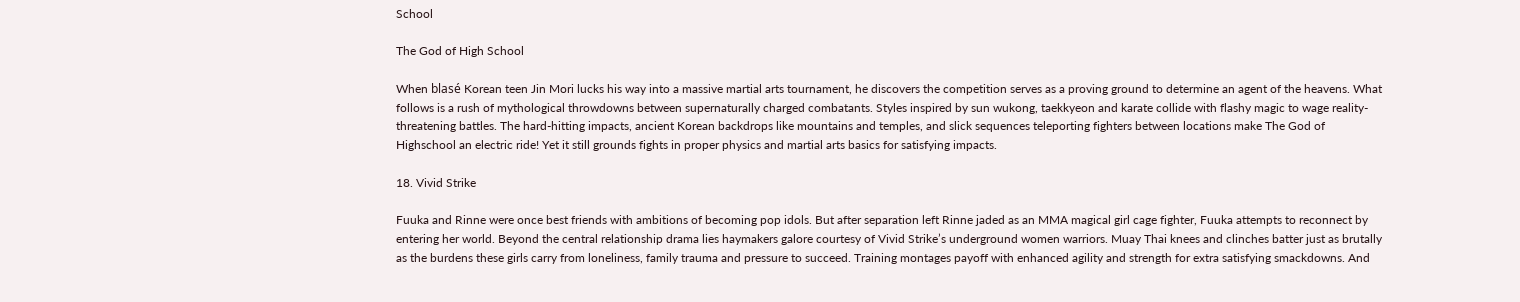School

The God of High School

When blasé Korean teen Jin Mori lucks his way into a massive martial arts tournament, he discovers the competition serves as a proving ground to determine an agent of the heavens. What follows is a rush of mythological throwdowns between supernaturally charged combatants. Styles inspired by sun wukong, taekkyeon and karate collide with flashy magic to wage reality-threatening battles. The hard-hitting impacts, ancient Korean backdrops like mountains and temples, and slick sequences teleporting fighters between locations make The God of Highschool an electric ride! Yet it still grounds fights in proper physics and martial arts basics for satisfying impacts.

18. Vivid Strike

Fuuka and Rinne were once best friends with ambitions of becoming pop idols. But after separation left Rinne jaded as an MMA magical girl cage fighter, Fuuka attempts to reconnect by entering her world. Beyond the central relationship drama lies haymakers galore courtesy of Vivid Strike’s underground women warriors. Muay Thai knees and clinches batter just as brutally as the burdens these girls carry from loneliness, family trauma and pressure to succeed. Training montages payoff with enhanced agility and strength for extra satisfying smackdowns. And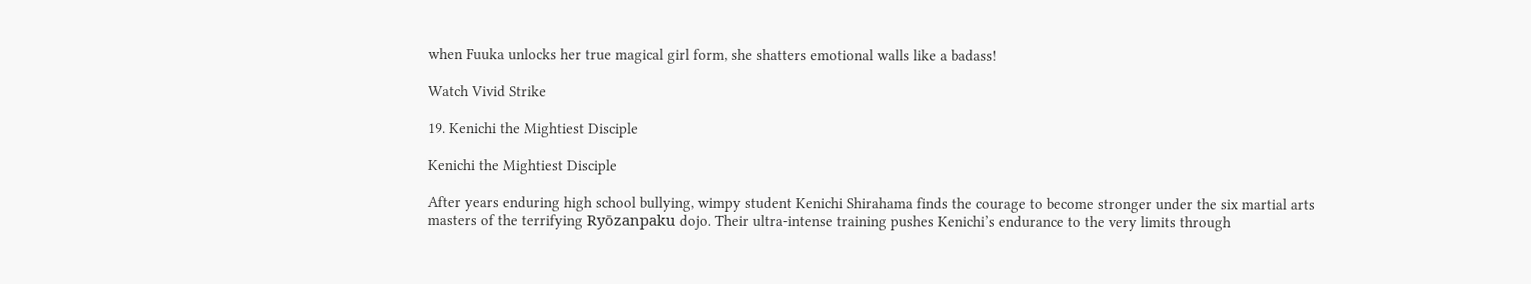when Fuuka unlocks her true magical girl form, she shatters emotional walls like a badass!

Watch Vivid Strike

19. Kenichi the Mightiest Disciple

Kenichi the Mightiest Disciple

After years enduring high school bullying, wimpy student Kenichi Shirahama finds the courage to become stronger under the six martial arts masters of the terrifying Ryōzanpaku dojo. Their ultra-intense training pushes Kenichi’s endurance to the very limits through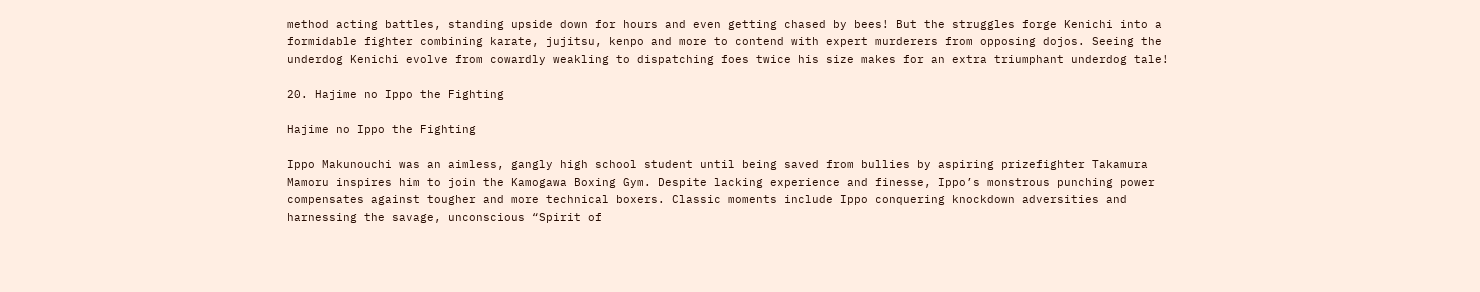method acting battles, standing upside down for hours and even getting chased by bees! But the struggles forge Kenichi into a formidable fighter combining karate, jujitsu, kenpo and more to contend with expert murderers from opposing dojos. Seeing the underdog Kenichi evolve from cowardly weakling to dispatching foes twice his size makes for an extra triumphant underdog tale!

20. Hajime no Ippo the Fighting

Hajime no Ippo the Fighting

Ippo Makunouchi was an aimless, gangly high school student until being saved from bullies by aspiring prizefighter Takamura Mamoru inspires him to join the Kamogawa Boxing Gym. Despite lacking experience and finesse, Ippo’s monstrous punching power compensates against tougher and more technical boxers. Classic moments include Ippo conquering knockdown adversities and harnessing the savage, unconscious “Spirit of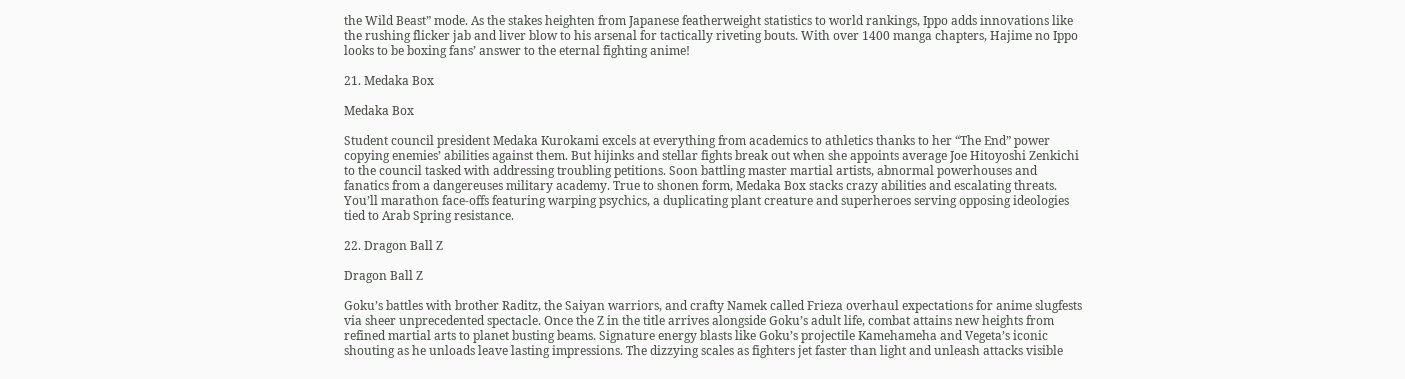the Wild Beast” mode. As the stakes heighten from Japanese featherweight statistics to world rankings, Ippo adds innovations like the rushing flicker jab and liver blow to his arsenal for tactically riveting bouts. With over 1400 manga chapters, Hajime no Ippo looks to be boxing fans’ answer to the eternal fighting anime!

21. Medaka Box

Medaka Box

Student council president Medaka Kurokami excels at everything from academics to athletics thanks to her “The End” power copying enemies’ abilities against them. But hijinks and stellar fights break out when she appoints average Joe Hitoyoshi Zenkichi to the council tasked with addressing troubling petitions. Soon battling master martial artists, abnormal powerhouses and fanatics from a dangereuses military academy. True to shonen form, Medaka Box stacks crazy abilities and escalating threats. You’ll marathon face-offs featuring warping psychics, a duplicating plant creature and superheroes serving opposing ideologies tied to Arab Spring resistance.

22. Dragon Ball Z

Dragon Ball Z

Goku’s battles with brother Raditz, the Saiyan warriors, and crafty Namek called Frieza overhaul expectations for anime slugfests via sheer unprecedented spectacle. Once the Z in the title arrives alongside Goku’s adult life, combat attains new heights from refined martial arts to planet busting beams. Signature energy blasts like Goku’s projectile Kamehameha and Vegeta’s iconic shouting as he unloads leave lasting impressions. The dizzying scales as fighters jet faster than light and unleash attacks visible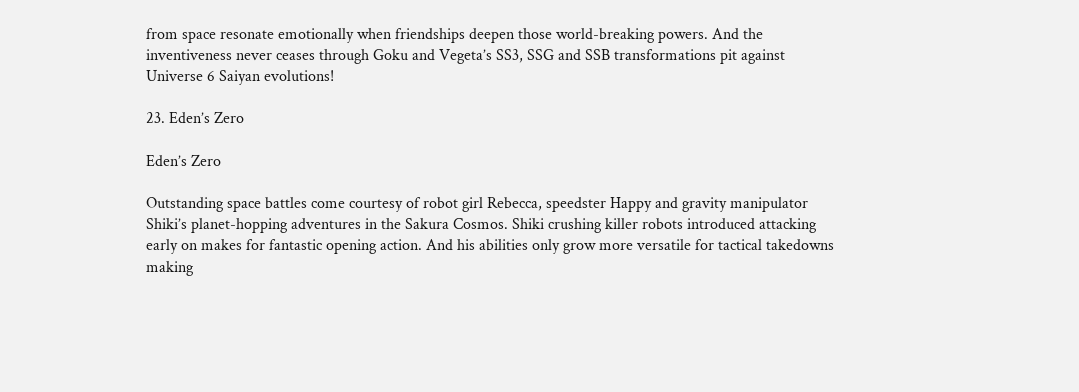from space resonate emotionally when friendships deepen those world-breaking powers. And the inventiveness never ceases through Goku and Vegeta’s SS3, SSG and SSB transformations pit against Universe 6 Saiyan evolutions!

23. Eden’s Zero

Eden’s Zero

Outstanding space battles come courtesy of robot girl Rebecca, speedster Happy and gravity manipulator Shiki’s planet-hopping adventures in the Sakura Cosmos. Shiki crushing killer robots introduced attacking early on makes for fantastic opening action. And his abilities only grow more versatile for tactical takedowns making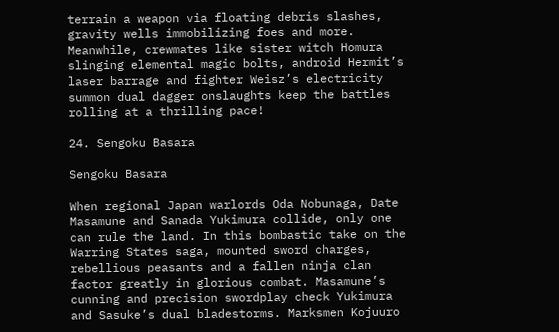terrain a weapon via floating debris slashes, gravity wells immobilizing foes and more. Meanwhile, crewmates like sister witch Homura slinging elemental magic bolts, android Hermit’s laser barrage and fighter Weisz’s electricity summon dual dagger onslaughts keep the battles rolling at a thrilling pace!

24. Sengoku Basara

Sengoku Basara

When regional Japan warlords Oda Nobunaga, Date Masamune and Sanada Yukimura collide, only one can rule the land. In this bombastic take on the Warring States saga, mounted sword charges, rebellious peasants and a fallen ninja clan factor greatly in glorious combat. Masamune’s cunning and precision swordplay check Yukimura and Sasuke’s dual bladestorms. Marksmen Kojuuro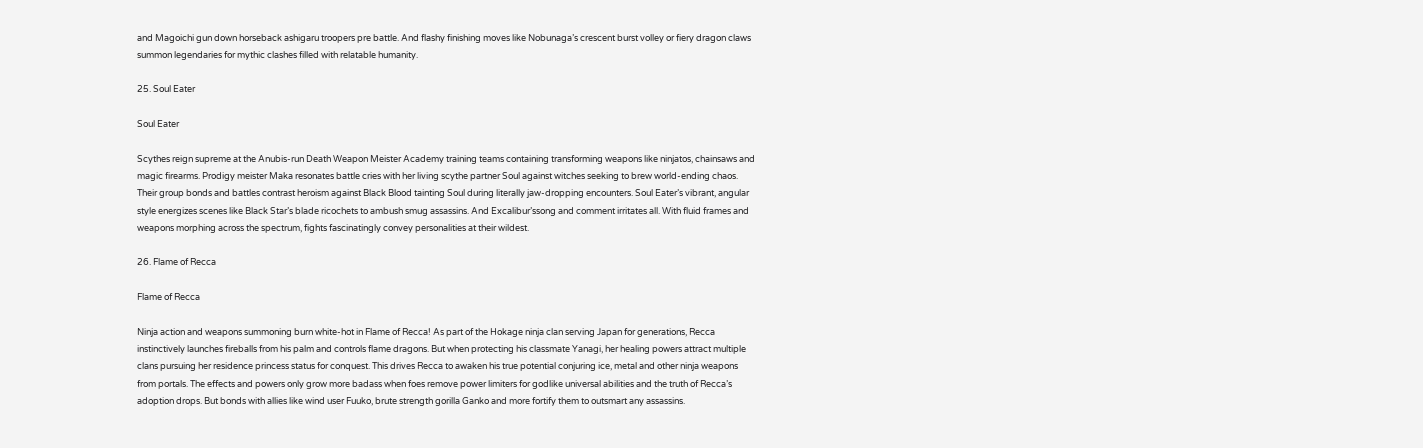and Magoichi gun down horseback ashigaru troopers pre battle. And flashy finishing moves like Nobunaga’s crescent burst volley or fiery dragon claws summon legendaries for mythic clashes filled with relatable humanity.

25. Soul Eater

Soul Eater

Scythes reign supreme at the Anubis-run Death Weapon Meister Academy training teams containing transforming weapons like ninjatos, chainsaws and magic firearms. Prodigy meister Maka resonates battle cries with her living scythe partner Soul against witches seeking to brew world-ending chaos. Their group bonds and battles contrast heroism against Black Blood tainting Soul during literally jaw-dropping encounters. Soul Eater’s vibrant, angular style energizes scenes like Black Star’s blade ricochets to ambush smug assassins. And Excalibur’ssong and comment irritates all. With fluid frames and weapons morphing across the spectrum, fights fascinatingly convey personalities at their wildest.

26. Flame of Recca

Flame of Recca

Ninja action and weapons summoning burn white-hot in Flame of Recca! As part of the Hokage ninja clan serving Japan for generations, Recca instinctively launches fireballs from his palm and controls flame dragons. But when protecting his classmate Yanagi, her healing powers attract multiple clans pursuing her residence princess status for conquest. This drives Recca to awaken his true potential conjuring ice, metal and other ninja weapons from portals. The effects and powers only grow more badass when foes remove power limiters for godlike universal abilities and the truth of Recca’s adoption drops. But bonds with allies like wind user Fuuko, brute strength gorilla Ganko and more fortify them to outsmart any assassins.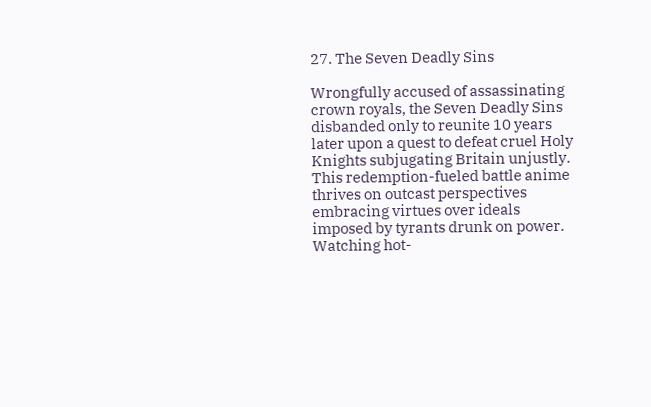27. The Seven Deadly Sins

Wrongfully accused of assassinating crown royals, the Seven Deadly Sins disbanded only to reunite 10 years later upon a quest to defeat cruel Holy Knights subjugating Britain unjustly. This redemption-fueled battle anime thrives on outcast perspectives embracing virtues over ideals imposed by tyrants drunk on power. Watching hot-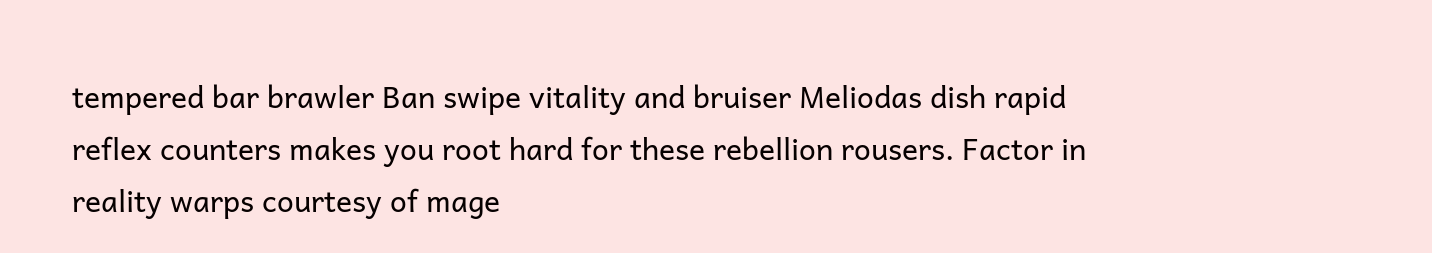tempered bar brawler Ban swipe vitality and bruiser Meliodas dish rapid reflex counters makes you root hard for these rebellion rousers. Factor in reality warps courtesy of mage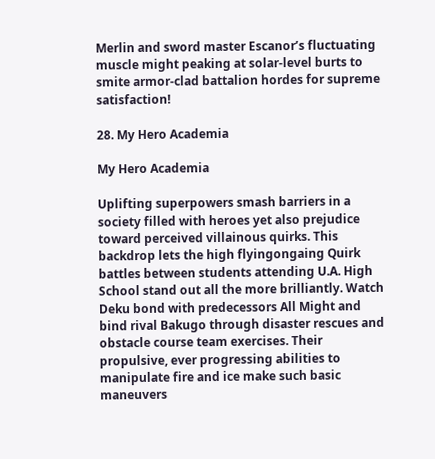Merlin and sword master Escanor’s fluctuating muscle might peaking at solar-level burts to smite armor-clad battalion hordes for supreme satisfaction!

28. My Hero Academia

My Hero Academia

Uplifting superpowers smash barriers in a society filled with heroes yet also prejudice toward perceived villainous quirks. This backdrop lets the high flyingongaing Quirk battles between students attending U.A. High School stand out all the more brilliantly. Watch Deku bond with predecessors All Might and bind rival Bakugo through disaster rescues and obstacle course team exercises. Their propulsive, ever progressing abilities to manipulate fire and ice make such basic maneuvers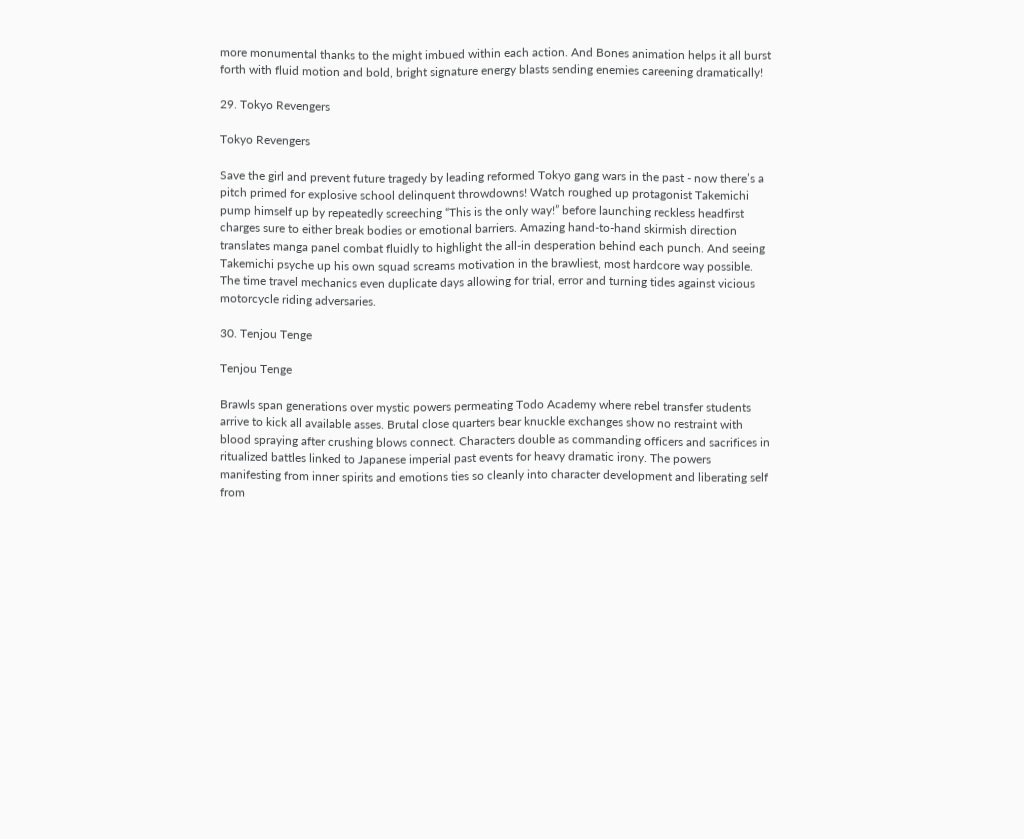more monumental thanks to the might imbued within each action. And Bones animation helps it all burst forth with fluid motion and bold, bright signature energy blasts sending enemies careening dramatically!

29. Tokyo Revengers

Tokyo Revengers

Save the girl and prevent future tragedy by leading reformed Tokyo gang wars in the past - now there’s a pitch primed for explosive school delinquent throwdowns! Watch roughed up protagonist Takemichi pump himself up by repeatedly screeching “This is the only way!” before launching reckless headfirst charges sure to either break bodies or emotional barriers. Amazing hand-to-hand skirmish direction translates manga panel combat fluidly to highlight the all-in desperation behind each punch. And seeing Takemichi psyche up his own squad screams motivation in the brawliest, most hardcore way possible. The time travel mechanics even duplicate days allowing for trial, error and turning tides against vicious motorcycle riding adversaries.

30. Tenjou Tenge

Tenjou Tenge

Brawls span generations over mystic powers permeating Todo Academy where rebel transfer students arrive to kick all available asses. Brutal close quarters bear knuckle exchanges show no restraint with blood spraying after crushing blows connect. Characters double as commanding officers and sacrifices in ritualized battles linked to Japanese imperial past events for heavy dramatic irony. The powers manifesting from inner spirits and emotions ties so cleanly into character development and liberating self from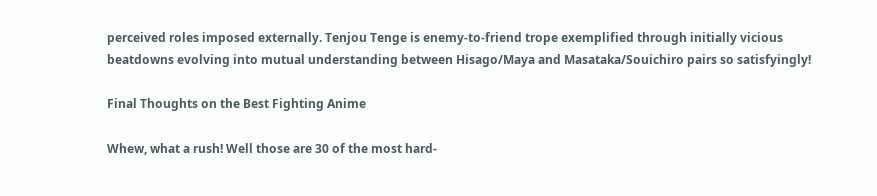perceived roles imposed externally. Tenjou Tenge is enemy-to-friend trope exemplified through initially vicious beatdowns evolving into mutual understanding between Hisago/Maya and Masataka/Souichiro pairs so satisfyingly!

Final Thoughts on the Best Fighting Anime

Whew, what a rush! Well those are 30 of the most hard-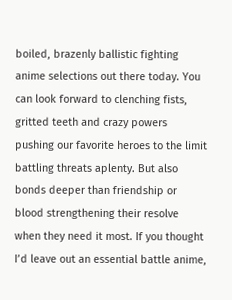boiled, brazenly ballistic fighting anime selections out there today. You can look forward to clenching fists, gritted teeth and crazy powers pushing our favorite heroes to the limit battling threats aplenty. But also bonds deeper than friendship or blood strengthening their resolve when they need it most. If you thought I’d leave out an essential battle anime,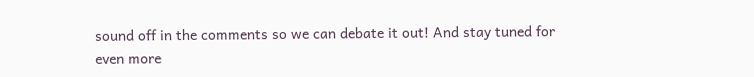sound off in the comments so we can debate it out! And stay tuned for even more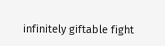infinitely giftable fight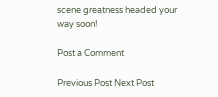scene greatness headed your way soon!

Post a Comment

Previous Post Next Post